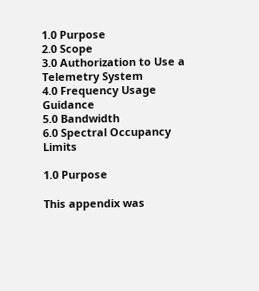1.0 Purpose
2.0 Scope
3.0 Authorization to Use a Telemetry System
4.0 Frequency Usage Guidance
5.0 Bandwidth
6.0 Spectral Occupancy Limits

1.0 Purpose

This appendix was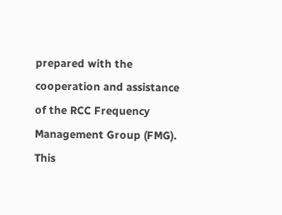prepared with the cooperation and assistance of the RCC Frequency Management Group (FMG). This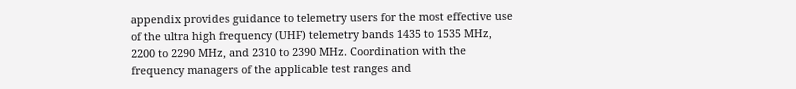appendix provides guidance to telemetry users for the most effective use of the ultra high frequency (UHF) telemetry bands 1435 to 1535 MHz, 2200 to 2290 MHz, and 2310 to 2390 MHz. Coordination with the frequency managers of the applicable test ranges and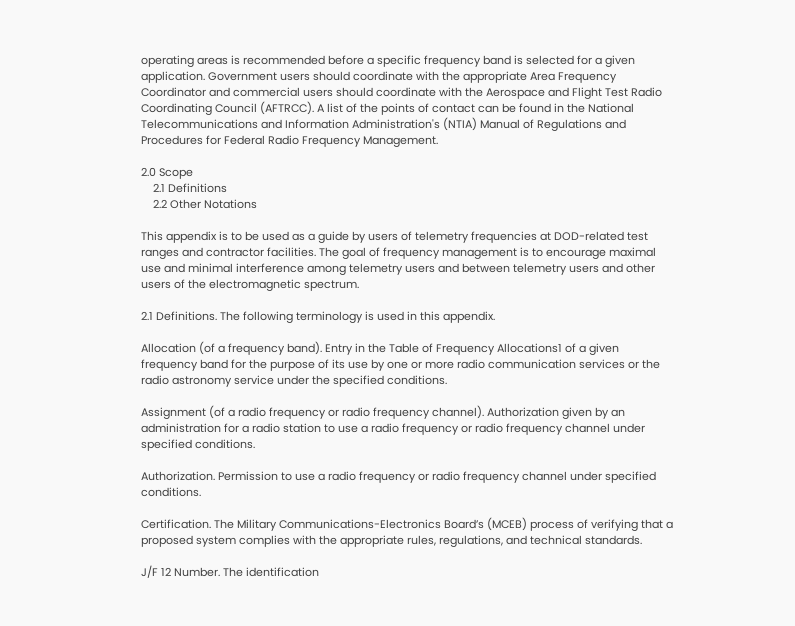operating areas is recommended before a specific frequency band is selected for a given application. Government users should coordinate with the appropriate Area Frequency Coordinator and commercial users should coordinate with the Aerospace and Flight Test Radio Coordinating Council (AFTRCC). A list of the points of contact can be found in the National Telecommunications and Information Administration's (NTIA) Manual of Regulations and Procedures for Federal Radio Frequency Management.

2.0 Scope
    2.1 Definitions
    2.2 Other Notations

This appendix is to be used as a guide by users of telemetry frequencies at DOD-related test ranges and contractor facilities. The goal of frequency management is to encourage maximal use and minimal interference among telemetry users and between telemetry users and other users of the electromagnetic spectrum.

2.1 Definitions. The following terminology is used in this appendix.

Allocation (of a frequency band). Entry in the Table of Frequency Allocations1 of a given frequency band for the purpose of its use by one or more radio communication services or the radio astronomy service under the specified conditions.

Assignment (of a radio frequency or radio frequency channel). Authorization given by an administration for a radio station to use a radio frequency or radio frequency channel under specified conditions.

Authorization. Permission to use a radio frequency or radio frequency channel under specified conditions.

Certification. The Military Communications-Electronics Board’s (MCEB) process of verifying that a proposed system complies with the appropriate rules, regulations, and technical standards.

J/F 12 Number. The identification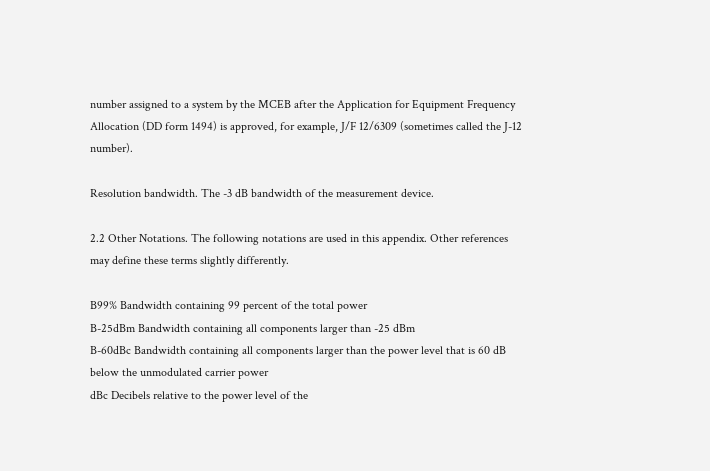number assigned to a system by the MCEB after the Application for Equipment Frequency Allocation (DD form 1494) is approved, for example, J/F 12/6309 (sometimes called the J-12 number).

Resolution bandwidth. The -3 dB bandwidth of the measurement device.

2.2 Other Notations. The following notations are used in this appendix. Other references may define these terms slightly differently.

B99% Bandwidth containing 99 percent of the total power
B-25dBm Bandwidth containing all components larger than -25 dBm
B-60dBc Bandwidth containing all components larger than the power level that is 60 dB below the unmodulated carrier power
dBc Decibels relative to the power level of the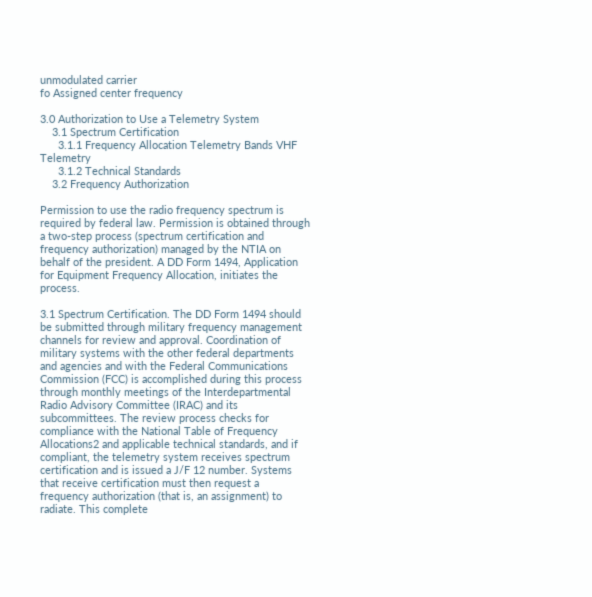unmodulated carrier
fo Assigned center frequency

3.0 Authorization to Use a Telemetry System
    3.1 Spectrum Certification
      3.1.1 Frequency Allocation Telemetry Bands VHF Telemetry
      3.1.2 Technical Standards
    3.2 Frequency Authorization

Permission to use the radio frequency spectrum is required by federal law. Permission is obtained through a two-step process (spectrum certification and frequency authorization) managed by the NTIA on behalf of the president. A DD Form 1494, Application for Equipment Frequency Allocation, initiates the process.

3.1 Spectrum Certification. The DD Form 1494 should be submitted through military frequency management channels for review and approval. Coordination of military systems with the other federal departments and agencies and with the Federal Communications Commission (FCC) is accomplished during this process through monthly meetings of the Interdepartmental Radio Advisory Committee (IRAC) and its subcommittees. The review process checks for compliance with the National Table of Frequency Allocations2 and applicable technical standards, and if compliant, the telemetry system receives spectrum certification and is issued a J/F 12 number. Systems that receive certification must then request a frequency authorization (that is, an assignment) to radiate. This complete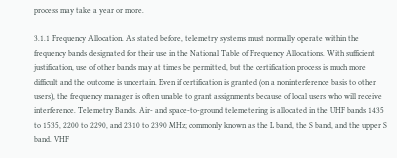process may take a year or more.

3.1.1 Frequency Allocation. As stated before, telemetry systems must normally operate within the frequency bands designated for their use in the National Table of Frequency Allocations. With sufficient justification, use of other bands may at times be permitted, but the certification process is much more difficult and the outcome is uncertain. Even if certification is granted (on a noninterference basis to other users), the frequency manager is often unable to grant assignments because of local users who will receive interference. Telemetry Bands. Air- and space-to-ground telemetering is allocated in the UHF bands 1435 to 1535, 2200 to 2290, and 2310 to 2390 MHz; commonly known as the L band, the S band, and the upper S band. VHF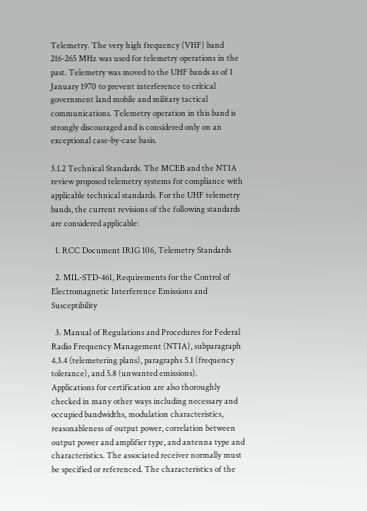Telemetry. The very high frequency (VHF) band 216-265 MHz was used for telemetry operations in the past. Telemetry was moved to the UHF bands as of 1 January 1970 to prevent interference to critical government land mobile and military tactical communications. Telemetry operation in this band is strongly discouraged and is considered only on an exceptional case-by-case basis.

3.1.2 Technical Standards. The MCEB and the NTIA review proposed telemetry systems for compliance with applicable technical standards. For the UHF telemetry bands, the current revisions of the following standards are considered applicable:

  1. RCC Document IRIG 106, Telemetry Standards

  2. MIL-STD-461, Requirements for the Control of Electromagnetic Interference Emissions and Susceptibility

  3. Manual of Regulations and Procedures for Federal Radio Frequency Management (NTIA), subparagraph 4.3.4 (telemetering plans), paragraphs 5.1 (frequency tolerance), and 5.8 (unwanted emissions).
Applications for certification are also thoroughly checked in many other ways including necessary and occupied bandwidths, modulation characteristics, reasonableness of output power, correlation between output power and amplifier type, and antenna type and characteristics. The associated receiver normally must be specified or referenced. The characteristics of the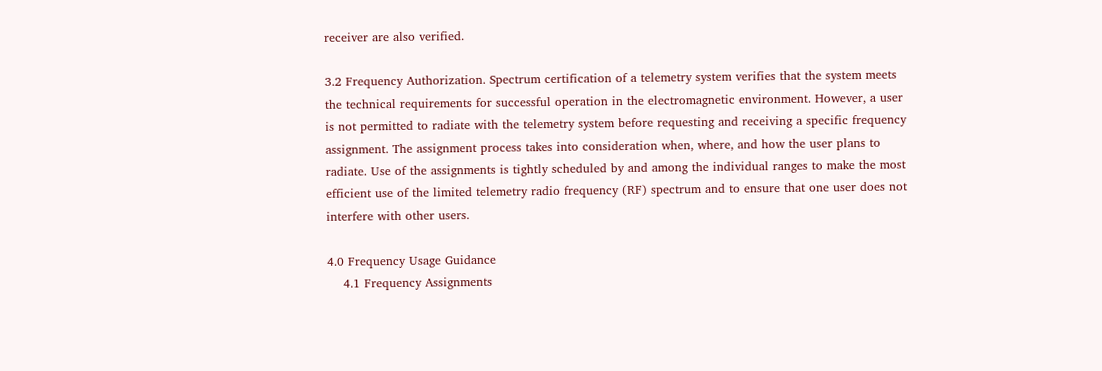receiver are also verified.

3.2 Frequency Authorization. Spectrum certification of a telemetry system verifies that the system meets the technical requirements for successful operation in the electromagnetic environment. However, a user is not permitted to radiate with the telemetry system before requesting and receiving a specific frequency assignment. The assignment process takes into consideration when, where, and how the user plans to radiate. Use of the assignments is tightly scheduled by and among the individual ranges to make the most efficient use of the limited telemetry radio frequency (RF) spectrum and to ensure that one user does not interfere with other users.

4.0 Frequency Usage Guidance
    4.1 Frequency Assignments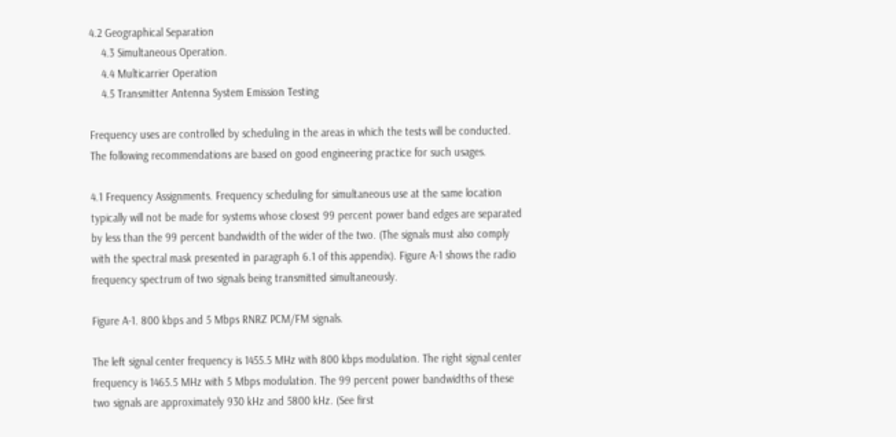4.2 Geographical Separation
    4.3 Simultaneous Operation.
    4.4 Multicarrier Operation
    4.5 Transmitter Antenna System Emission Testing

Frequency uses are controlled by scheduling in the areas in which the tests will be conducted. The following recommendations are based on good engineering practice for such usages.

4.1 Frequency Assignments. Frequency scheduling for simultaneous use at the same location typically will not be made for systems whose closest 99 percent power band edges are separated by less than the 99 percent bandwidth of the wider of the two. (The signals must also comply with the spectral mask presented in paragraph 6.1 of this appendix). Figure A-1 shows the radio frequency spectrum of two signals being transmitted simultaneously.

Figure A-1. 800 kbps and 5 Mbps RNRZ PCM/FM signals.

The left signal center frequency is 1455.5 MHz with 800 kbps modulation. The right signal center frequency is 1465.5 MHz with 5 Mbps modulation. The 99 percent power bandwidths of these two signals are approximately 930 kHz and 5800 kHz. (See first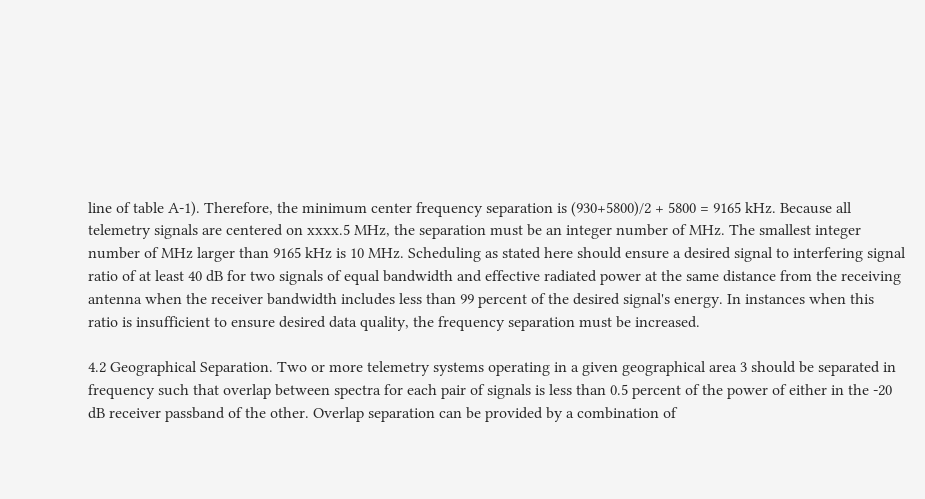line of table A-1). Therefore, the minimum center frequency separation is (930+5800)/2 + 5800 = 9165 kHz. Because all telemetry signals are centered on xxxx.5 MHz, the separation must be an integer number of MHz. The smallest integer number of MHz larger than 9165 kHz is 10 MHz. Scheduling as stated here should ensure a desired signal to interfering signal ratio of at least 40 dB for two signals of equal bandwidth and effective radiated power at the same distance from the receiving antenna when the receiver bandwidth includes less than 99 percent of the desired signal's energy. In instances when this ratio is insufficient to ensure desired data quality, the frequency separation must be increased.

4.2 Geographical Separation. Two or more telemetry systems operating in a given geographical area 3 should be separated in frequency such that overlap between spectra for each pair of signals is less than 0.5 percent of the power of either in the -20 dB receiver passband of the other. Overlap separation can be provided by a combination of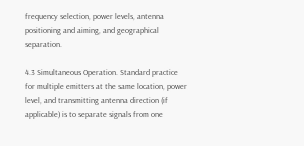frequency selection, power levels, antenna positioning and aiming, and geographical separation.

4.3 Simultaneous Operation. Standard practice for multiple emitters at the same location, power level, and transmitting antenna direction (if applicable) is to separate signals from one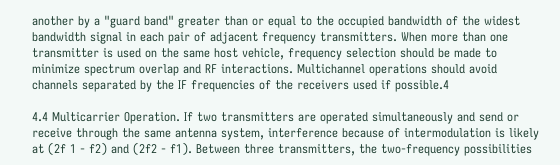another by a "guard band" greater than or equal to the occupied bandwidth of the widest bandwidth signal in each pair of adjacent frequency transmitters. When more than one transmitter is used on the same host vehicle, frequency selection should be made to minimize spectrum overlap and RF interactions. Multichannel operations should avoid channels separated by the IF frequencies of the receivers used if possible.4

4.4 Multicarrier Operation. If two transmitters are operated simultaneously and send or receive through the same antenna system, interference because of intermodulation is likely at (2f 1 - f2) and (2f2 - f1). Between three transmitters, the two-frequency possibilities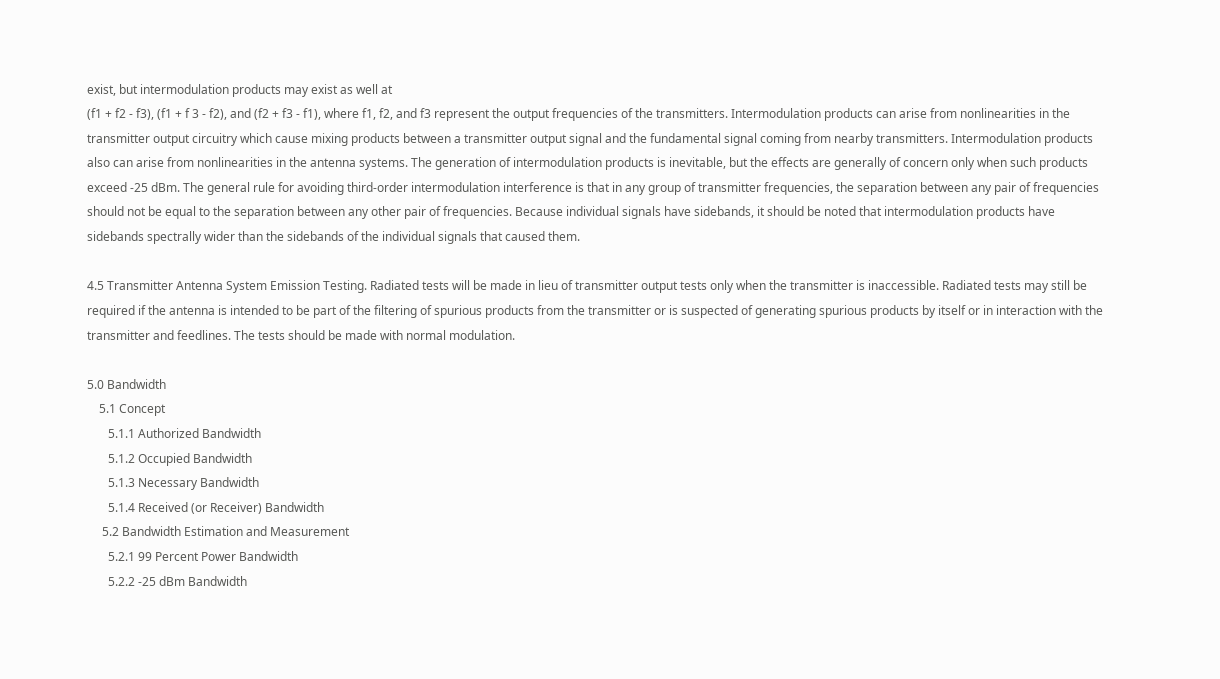exist, but intermodulation products may exist as well at
(f1 + f2 - f3), (f1 + f 3 - f2), and (f2 + f3 - f1), where f1, f2, and f3 represent the output frequencies of the transmitters. Intermodulation products can arise from nonlinearities in the transmitter output circuitry which cause mixing products between a transmitter output signal and the fundamental signal coming from nearby transmitters. Intermodulation products also can arise from nonlinearities in the antenna systems. The generation of intermodulation products is inevitable, but the effects are generally of concern only when such products exceed -25 dBm. The general rule for avoiding third-order intermodulation interference is that in any group of transmitter frequencies, the separation between any pair of frequencies should not be equal to the separation between any other pair of frequencies. Because individual signals have sidebands, it should be noted that intermodulation products have sidebands spectrally wider than the sidebands of the individual signals that caused them.

4.5 Transmitter Antenna System Emission Testing. Radiated tests will be made in lieu of transmitter output tests only when the transmitter is inaccessible. Radiated tests may still be required if the antenna is intended to be part of the filtering of spurious products from the transmitter or is suspected of generating spurious products by itself or in interaction with the transmitter and feedlines. The tests should be made with normal modulation.

5.0 Bandwidth
    5.1 Concept
       5.1.1 Authorized Bandwidth
       5.1.2 Occupied Bandwidth
       5.1.3 Necessary Bandwidth
       5.1.4 Received (or Receiver) Bandwidth
     5.2 Bandwidth Estimation and Measurement
       5.2.1 99 Percent Power Bandwidth
       5.2.2 -25 dBm Bandwidth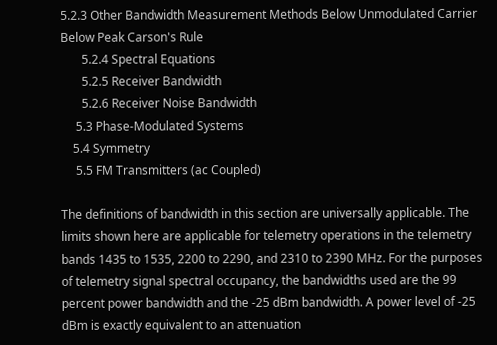5.2.3 Other Bandwidth Measurement Methods Below Unmodulated Carrier Below Peak Carson's Rule
       5.2.4 Spectral Equations
       5.2.5 Receiver Bandwidth
       5.2.6 Receiver Noise Bandwidth
     5.3 Phase-Modulated Systems
    5.4 Symmetry
     5.5 FM Transmitters (ac Coupled)

The definitions of bandwidth in this section are universally applicable. The limits shown here are applicable for telemetry operations in the telemetry bands 1435 to 1535, 2200 to 2290, and 2310 to 2390 MHz. For the purposes of telemetry signal spectral occupancy, the bandwidths used are the 99 percent power bandwidth and the -25 dBm bandwidth. A power level of -25 dBm is exactly equivalent to an attenuation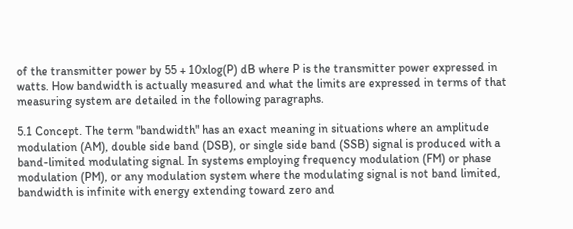of the transmitter power by 55 + 10xlog(P) dB where P is the transmitter power expressed in watts. How bandwidth is actually measured and what the limits are expressed in terms of that measuring system are detailed in the following paragraphs.

5.1 Concept. The term "bandwidth" has an exact meaning in situations where an amplitude modulation (AM), double side band (DSB), or single side band (SSB) signal is produced with a band-limited modulating signal. In systems employing frequency modulation (FM) or phase modulation (PM), or any modulation system where the modulating signal is not band limited, bandwidth is infinite with energy extending toward zero and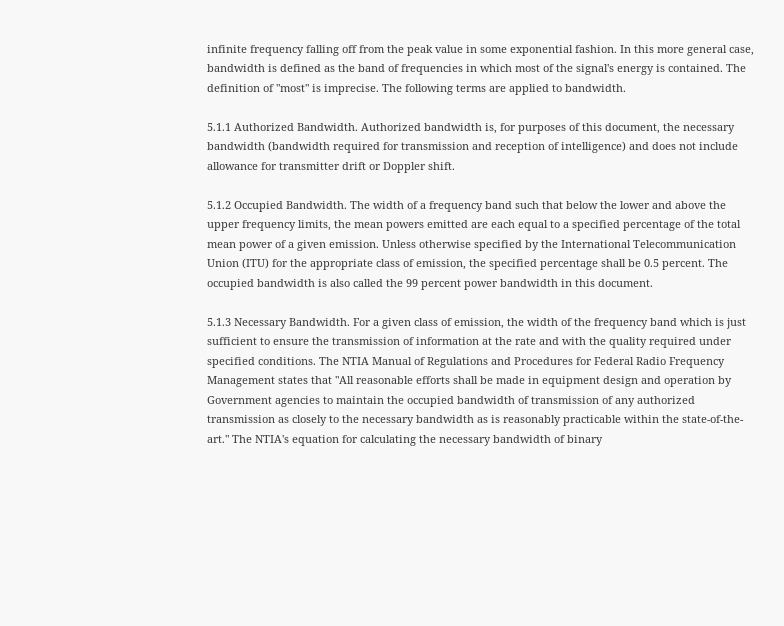infinite frequency falling off from the peak value in some exponential fashion. In this more general case, bandwidth is defined as the band of frequencies in which most of the signal's energy is contained. The definition of "most" is imprecise. The following terms are applied to bandwidth.

5.1.1 Authorized Bandwidth. Authorized bandwidth is, for purposes of this document, the necessary bandwidth (bandwidth required for transmission and reception of intelligence) and does not include allowance for transmitter drift or Doppler shift.

5.1.2 Occupied Bandwidth. The width of a frequency band such that below the lower and above the upper frequency limits, the mean powers emitted are each equal to a specified percentage of the total mean power of a given emission. Unless otherwise specified by the International Telecommunication Union (ITU) for the appropriate class of emission, the specified percentage shall be 0.5 percent. The occupied bandwidth is also called the 99 percent power bandwidth in this document.

5.1.3 Necessary Bandwidth. For a given class of emission, the width of the frequency band which is just sufficient to ensure the transmission of information at the rate and with the quality required under specified conditions. The NTIA Manual of Regulations and Procedures for Federal Radio Frequency Management states that "All reasonable efforts shall be made in equipment design and operation by Government agencies to maintain the occupied bandwidth of transmission of any authorized transmission as closely to the necessary bandwidth as is reasonably practicable within the state-of-the-art." The NTIA's equation for calculating the necessary bandwidth of binary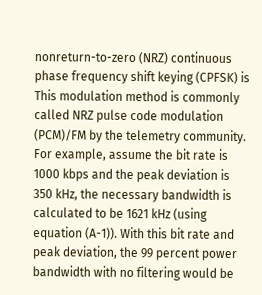nonreturn-to-zero (NRZ) continuous phase frequency shift keying (CPFSK) is
This modulation method is commonly called NRZ pulse code modulation (PCM)/FM by the telemetry community. For example, assume the bit rate is 1000 kbps and the peak deviation is 350 kHz, the necessary bandwidth is calculated to be 1621 kHz (using equation (A-1)). With this bit rate and peak deviation, the 99 percent power bandwidth with no filtering would be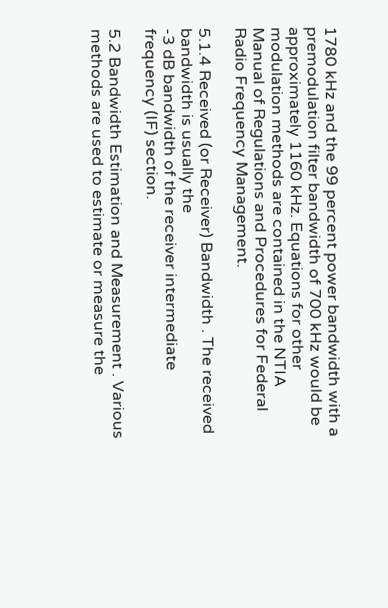1780 kHz and the 99 percent power bandwidth with a premodulation filter bandwidth of 700 kHz would be approximately 1160 kHz. Equations for other modulation methods are contained in the NTIA Manual of Regulations and Procedures for Federal Radio Frequency Management.

5.1.4 Received (or Receiver) Bandwidth . The received bandwidth is usually the
-3 dB bandwidth of the receiver intermediate frequency (IF) section.

5.2 Bandwidth Estimation and Measurement . Various methods are used to estimate or measure the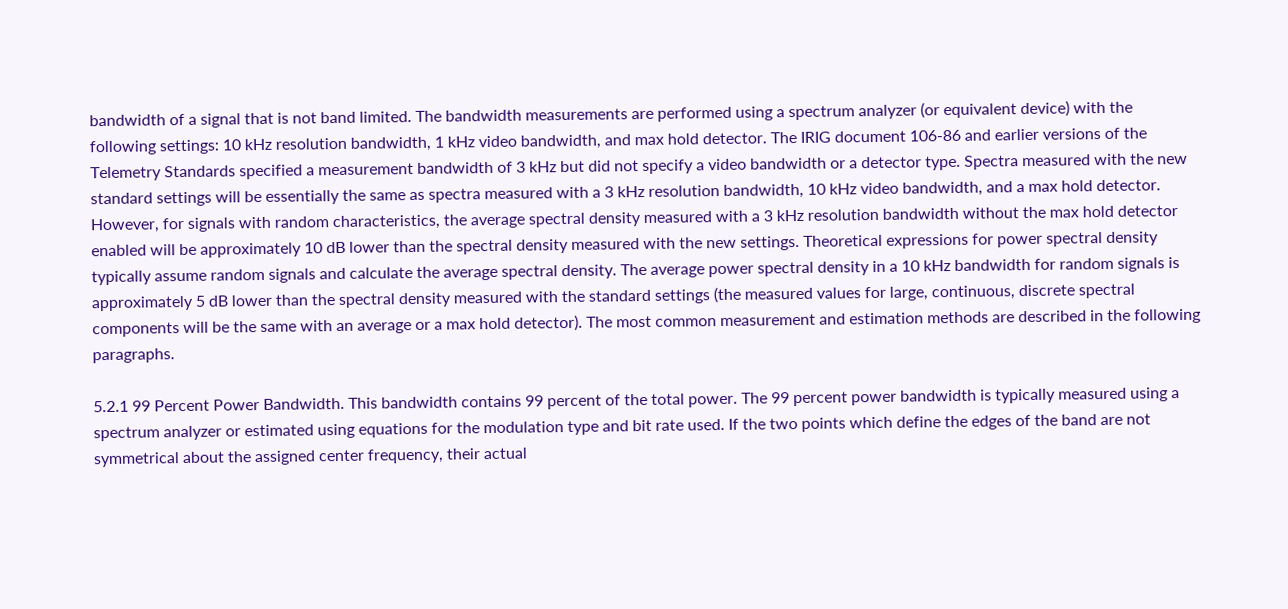bandwidth of a signal that is not band limited. The bandwidth measurements are performed using a spectrum analyzer (or equivalent device) with the following settings: 10 kHz resolution bandwidth, 1 kHz video bandwidth, and max hold detector. The IRIG document 106-86 and earlier versions of the Telemetry Standards specified a measurement bandwidth of 3 kHz but did not specify a video bandwidth or a detector type. Spectra measured with the new standard settings will be essentially the same as spectra measured with a 3 kHz resolution bandwidth, 10 kHz video bandwidth, and a max hold detector. However, for signals with random characteristics, the average spectral density measured with a 3 kHz resolution bandwidth without the max hold detector enabled will be approximately 10 dB lower than the spectral density measured with the new settings. Theoretical expressions for power spectral density typically assume random signals and calculate the average spectral density. The average power spectral density in a 10 kHz bandwidth for random signals is approximately 5 dB lower than the spectral density measured with the standard settings (the measured values for large, continuous, discrete spectral components will be the same with an average or a max hold detector). The most common measurement and estimation methods are described in the following paragraphs.

5.2.1 99 Percent Power Bandwidth. This bandwidth contains 99 percent of the total power. The 99 percent power bandwidth is typically measured using a spectrum analyzer or estimated using equations for the modulation type and bit rate used. If the two points which define the edges of the band are not symmetrical about the assigned center frequency, their actual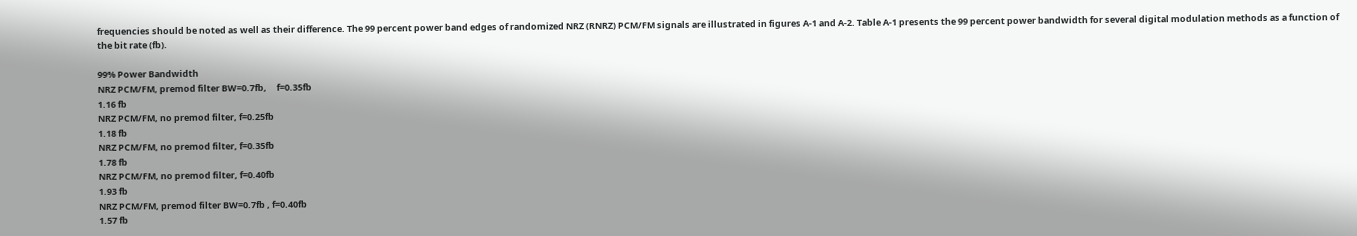frequencies should be noted as well as their difference. The 99 percent power band edges of randomized NRZ (RNRZ) PCM/FM signals are illustrated in figures A-1 and A-2. Table A-1 presents the 99 percent power bandwidth for several digital modulation methods as a function of the bit rate (fb).

99% Power Bandwidth
NRZ PCM/FM, premod filter BW=0.7fb,     f=0.35fb
1.16 fb
NRZ PCM/FM, no premod filter, f=0.25fb
1.18 fb
NRZ PCM/FM, no premod filter, f=0.35fb
1.78 fb
NRZ PCM/FM, no premod filter, f=0.40fb
1.93 fb
NRZ PCM/FM, premod filter BW=0.7fb , f=0.40fb
1.57 fb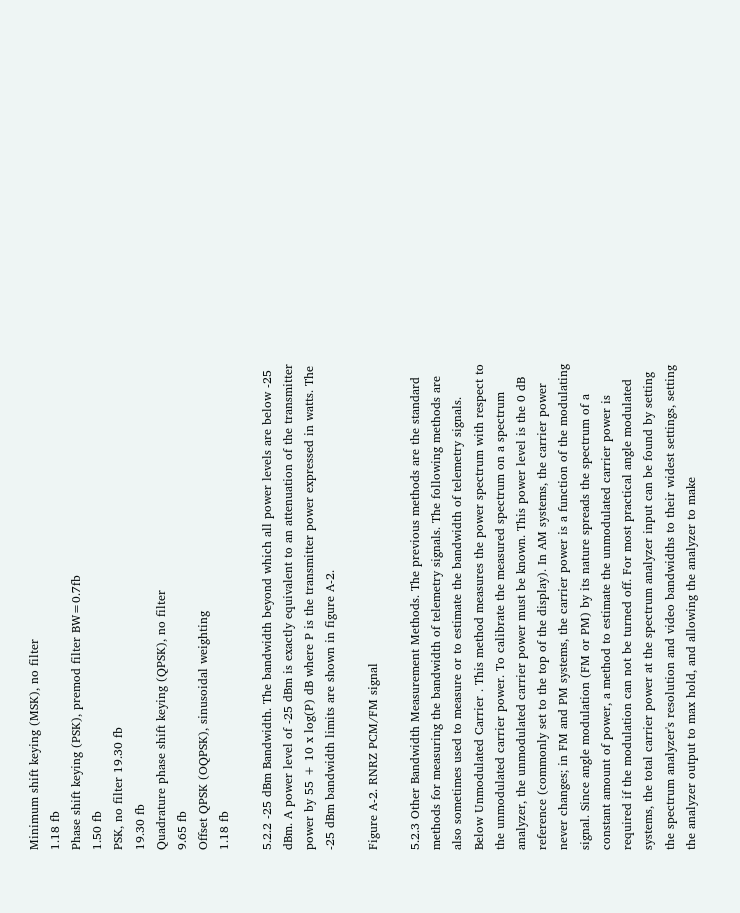Minimum shift keying (MSK), no filter
1.18 fb
Phase shift keying (PSK), premod filter BW=0.7fb
1.50 fb
PSK, no filter 19.30 fb
19.30 fb
Quadrature phase shift keying (QPSK), no filter
9.65 fb
Offset QPSK (OQPSK), sinusoidal weighting
1.18 fb

5.2.2 -25 dBm Bandwidth. The bandwidth beyond which all power levels are below -25 dBm. A power level of -25 dBm is exactly equivalent to an attenuation of the transmitter power by 55 + 10 x log(P) dB where P is the transmitter power expressed in watts. The -25 dBm bandwidth limits are shown in figure A-2.

Figure A-2. RNRZ PCM/FM signal

5.2.3 Other Bandwidth Measurement Methods. The previous methods are the standard methods for measuring the bandwidth of telemetry signals. The following methods are also sometimes used to measure or to estimate the bandwidth of telemetry signals. Below Unmodulated Carrier . This method measures the power spectrum with respect to the unmodulated carrier power. To calibrate the measured spectrum on a spectrum analyzer, the unmodulated carrier power must be known. This power level is the 0 dB reference (commonly set to the top of the display). In AM systems, the carrier power never changes; in FM and PM systems, the carrier power is a function of the modulating signal. Since angle modulation (FM or PM) by its nature spreads the spectrum of a constant amount of power, a method to estimate the unmodulated carrier power is required if the modulation can not be turned off. For most practical angle modulated systems, the total carrier power at the spectrum analyzer input can be found by setting the spectrum analyzer's resolution and video bandwidths to their widest settings, setting the analyzer output to max hold, and allowing the analyzer to make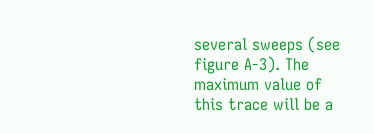several sweeps (see figure A-3). The maximum value of this trace will be a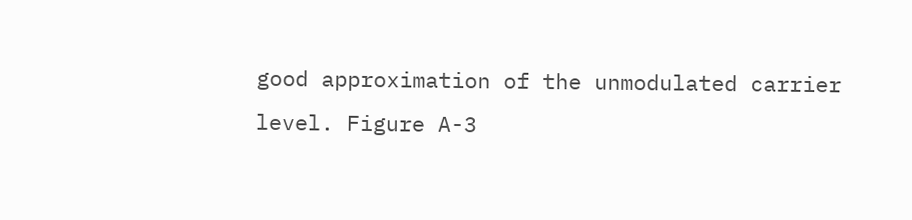good approximation of the unmodulated carrier level. Figure A-3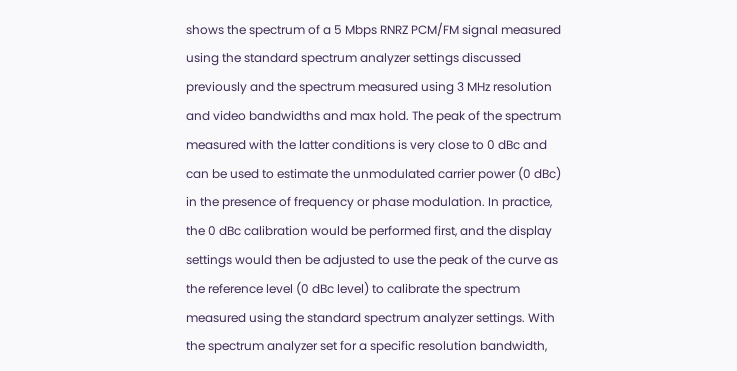shows the spectrum of a 5 Mbps RNRZ PCM/FM signal measured using the standard spectrum analyzer settings discussed previously and the spectrum measured using 3 MHz resolution and video bandwidths and max hold. The peak of the spectrum measured with the latter conditions is very close to 0 dBc and can be used to estimate the unmodulated carrier power (0 dBc) in the presence of frequency or phase modulation. In practice, the 0 dBc calibration would be performed first, and the display settings would then be adjusted to use the peak of the curve as the reference level (0 dBc level) to calibrate the spectrum measured using the standard spectrum analyzer settings. With the spectrum analyzer set for a specific resolution bandwidth,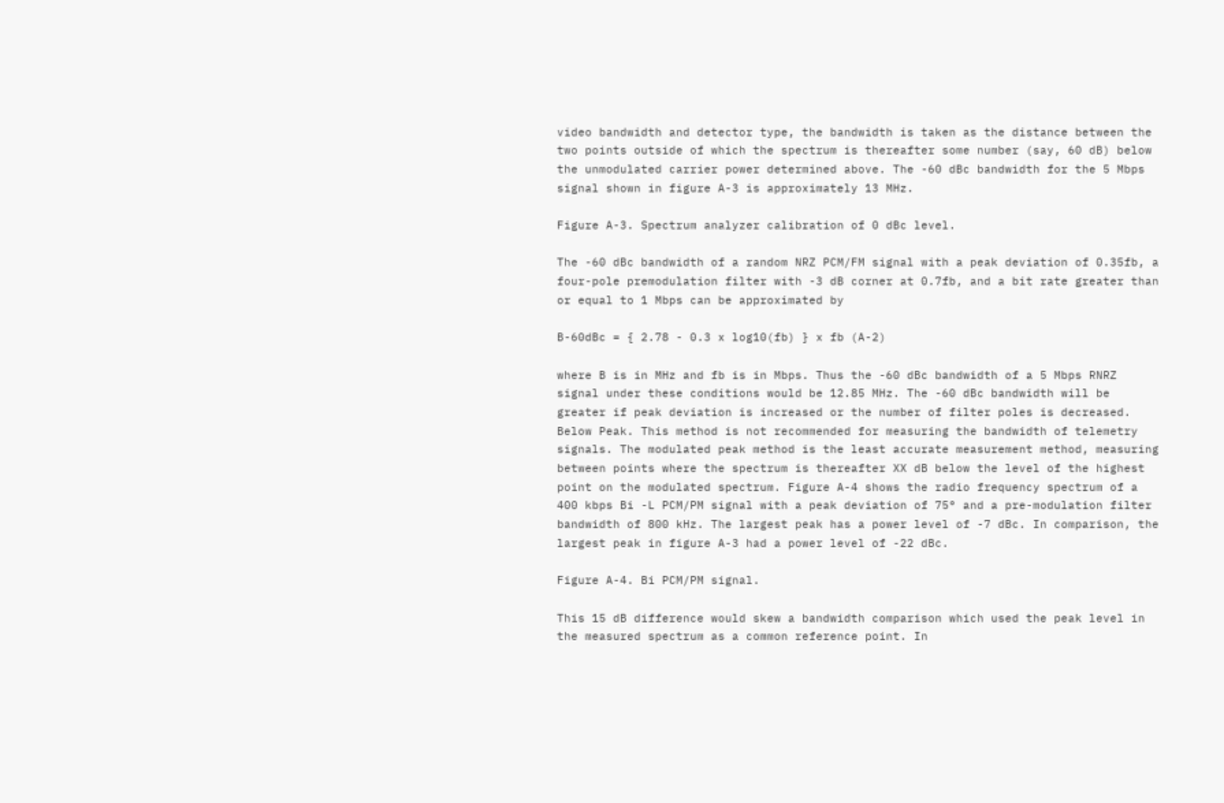video bandwidth and detector type, the bandwidth is taken as the distance between the two points outside of which the spectrum is thereafter some number (say, 60 dB) below the unmodulated carrier power determined above. The -60 dBc bandwidth for the 5 Mbps signal shown in figure A-3 is approximately 13 MHz.

Figure A-3. Spectrum analyzer calibration of 0 dBc level.

The -60 dBc bandwidth of a random NRZ PCM/FM signal with a peak deviation of 0.35fb, a four-pole premodulation filter with -3 dB corner at 0.7fb, and a bit rate greater than or equal to 1 Mbps can be approximated by

B-60dBc = { 2.78 - 0.3 x log10(fb) } x fb (A-2)

where B is in MHz and fb is in Mbps. Thus the -60 dBc bandwidth of a 5 Mbps RNRZ signal under these conditions would be 12.85 MHz. The -60 dBc bandwidth will be greater if peak deviation is increased or the number of filter poles is decreased. Below Peak. This method is not recommended for measuring the bandwidth of telemetry signals. The modulated peak method is the least accurate measurement method, measuring between points where the spectrum is thereafter XX dB below the level of the highest point on the modulated spectrum. Figure A-4 shows the radio frequency spectrum of a 400 kbps Bi -L PCM/PM signal with a peak deviation of 75° and a pre-modulation filter bandwidth of 800 kHz. The largest peak has a power level of -7 dBc. In comparison, the largest peak in figure A-3 had a power level of -22 dBc.

Figure A-4. Bi PCM/PM signal.

This 15 dB difference would skew a bandwidth comparison which used the peak level in the measured spectrum as a common reference point. In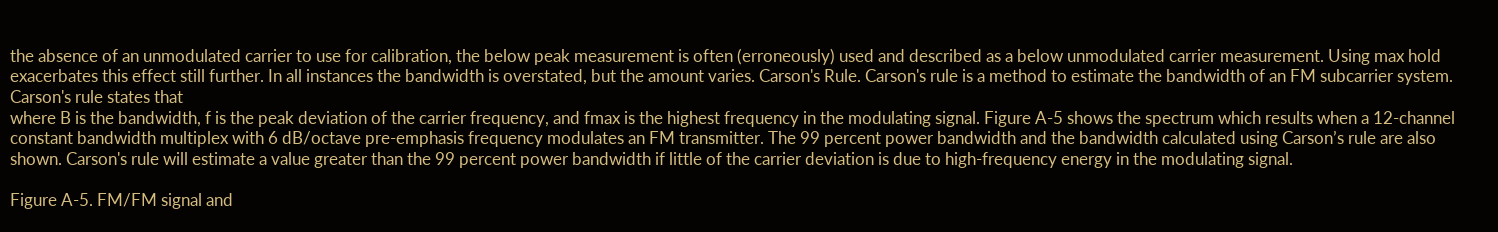the absence of an unmodulated carrier to use for calibration, the below peak measurement is often (erroneously) used and described as a below unmodulated carrier measurement. Using max hold exacerbates this effect still further. In all instances the bandwidth is overstated, but the amount varies. Carson's Rule. Carson's rule is a method to estimate the bandwidth of an FM subcarrier system. Carson's rule states that
where B is the bandwidth, f is the peak deviation of the carrier frequency, and fmax is the highest frequency in the modulating signal. Figure A-5 shows the spectrum which results when a 12-channel constant bandwidth multiplex with 6 dB/octave pre-emphasis frequency modulates an FM transmitter. The 99 percent power bandwidth and the bandwidth calculated using Carson’s rule are also shown. Carson's rule will estimate a value greater than the 99 percent power bandwidth if little of the carrier deviation is due to high-frequency energy in the modulating signal.

Figure A-5. FM/FM signal and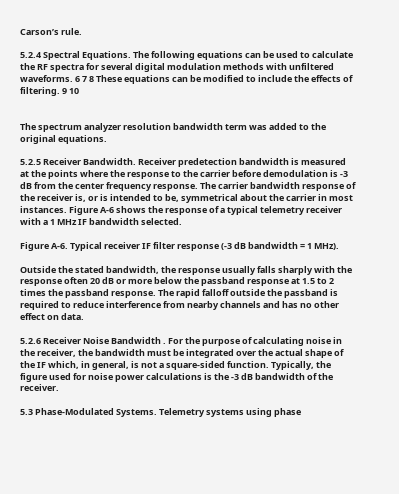Carson’s rule.

5.2.4 Spectral Equations. The following equations can be used to calculate the RF spectra for several digital modulation methods with unfiltered waveforms. 6 7 8 These equations can be modified to include the effects of filtering. 9 10


The spectrum analyzer resolution bandwidth term was added to the original equations.

5.2.5 Receiver Bandwidth. Receiver predetection bandwidth is measured at the points where the response to the carrier before demodulation is -3 dB from the center frequency response. The carrier bandwidth response of the receiver is, or is intended to be, symmetrical about the carrier in most instances. Figure A-6 shows the response of a typical telemetry receiver with a 1 MHz IF bandwidth selected.

Figure A-6. Typical receiver IF filter response (-3 dB bandwidth = 1 MHz).

Outside the stated bandwidth, the response usually falls sharply with the response often 20 dB or more below the passband response at 1.5 to 2 times the passband response. The rapid falloff outside the passband is required to reduce interference from nearby channels and has no other effect on data.

5.2.6 Receiver Noise Bandwidth . For the purpose of calculating noise in the receiver, the bandwidth must be integrated over the actual shape of the IF which, in general, is not a square-sided function. Typically, the figure used for noise power calculations is the -3 dB bandwidth of the receiver.

5.3 Phase-Modulated Systems. Telemetry systems using phase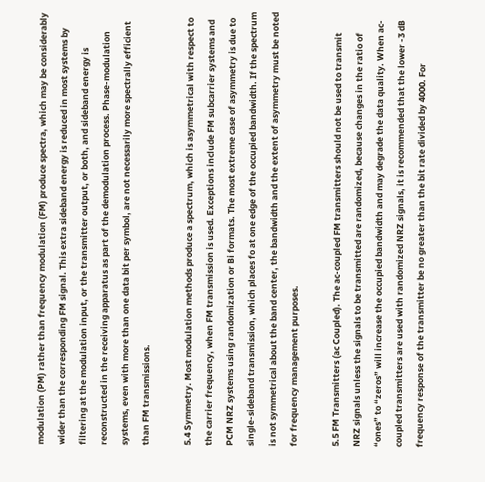modulation (PM) rather than frequency modulation (FM) produce spectra, which may be considerably wider than the corresponding FM signal. This extra sideband energy is reduced in most systems by filtering at the modulation input, or the transmitter output, or both, and sideband energy is reconstructed in the receiving apparatus as part of the demodulation process. Phase-modulation systems, even with more than one data bit per symbol, are not necessarily more spectrally efficient than FM transmissions.

5.4 Symmetry. Most modulation methods produce a spectrum, which is asymmetrical with respect to the carrier frequency, when FM transmission is used. Exceptions include FM subcarrier systems and PCM NRZ systems using randomization or Bi formats. The most extreme case of asymmetry is due to single-sideband transmission, which places fo at one edge of the occupied bandwidth. If the spectrum is not symmetrical about the band center, the bandwidth and the extent of asymmetry must be noted for frequency management purposes.

5.5 FM Transmitters (ac Coupled). The ac-coupled FM transmitters should not be used to transmit NRZ signals unless the signals to be transmitted are randomized, because changes in the ratio of “ones” to “zeros” will increase the occupied bandwidth and may degrade the data quality. When ac-coupled transmitters are used with randomized NRZ signals, it is recommended that the lower -3 dB frequency response of the transmitter be no greater than the bit rate divided by 4000. For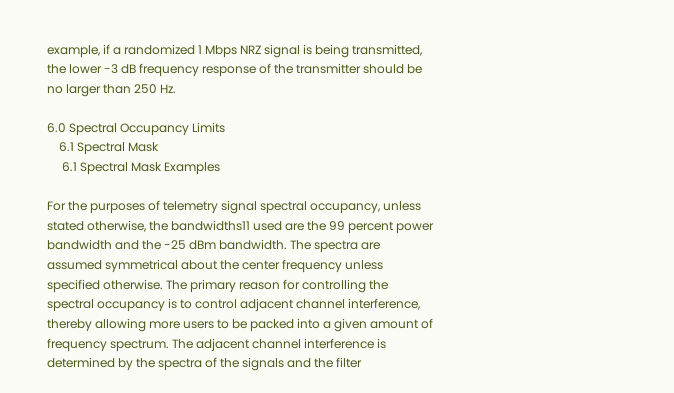example, if a randomized 1 Mbps NRZ signal is being transmitted, the lower -3 dB frequency response of the transmitter should be no larger than 250 Hz.

6.0 Spectral Occupancy Limits
    6.1 Spectral Mask
     6.1 Spectral Mask Examples

For the purposes of telemetry signal spectral occupancy, unless stated otherwise, the bandwidths11 used are the 99 percent power bandwidth and the -25 dBm bandwidth. The spectra are assumed symmetrical about the center frequency unless specified otherwise. The primary reason for controlling the spectral occupancy is to control adjacent channel interference, thereby allowing more users to be packed into a given amount of frequency spectrum. The adjacent channel interference is determined by the spectra of the signals and the filter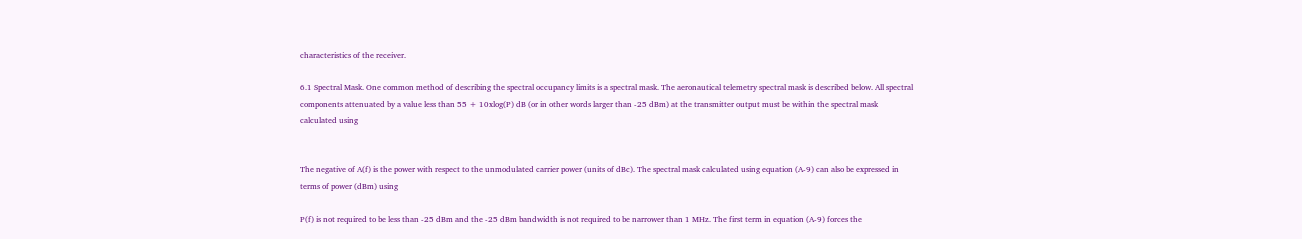characteristics of the receiver.

6.1 Spectral Mask. One common method of describing the spectral occupancy limits is a spectral mask. The aeronautical telemetry spectral mask is described below. All spectral components attenuated by a value less than 55 + 10xlog(P) dB (or in other words larger than -25 dBm) at the transmitter output must be within the spectral mask calculated using


The negative of A(f) is the power with respect to the unmodulated carrier power (units of dBc). The spectral mask calculated using equation (A-9) can also be expressed in terms of power (dBm) using

P(f) is not required to be less than -25 dBm and the -25 dBm bandwidth is not required to be narrower than 1 MHz. The first term in equation (A-9) forces the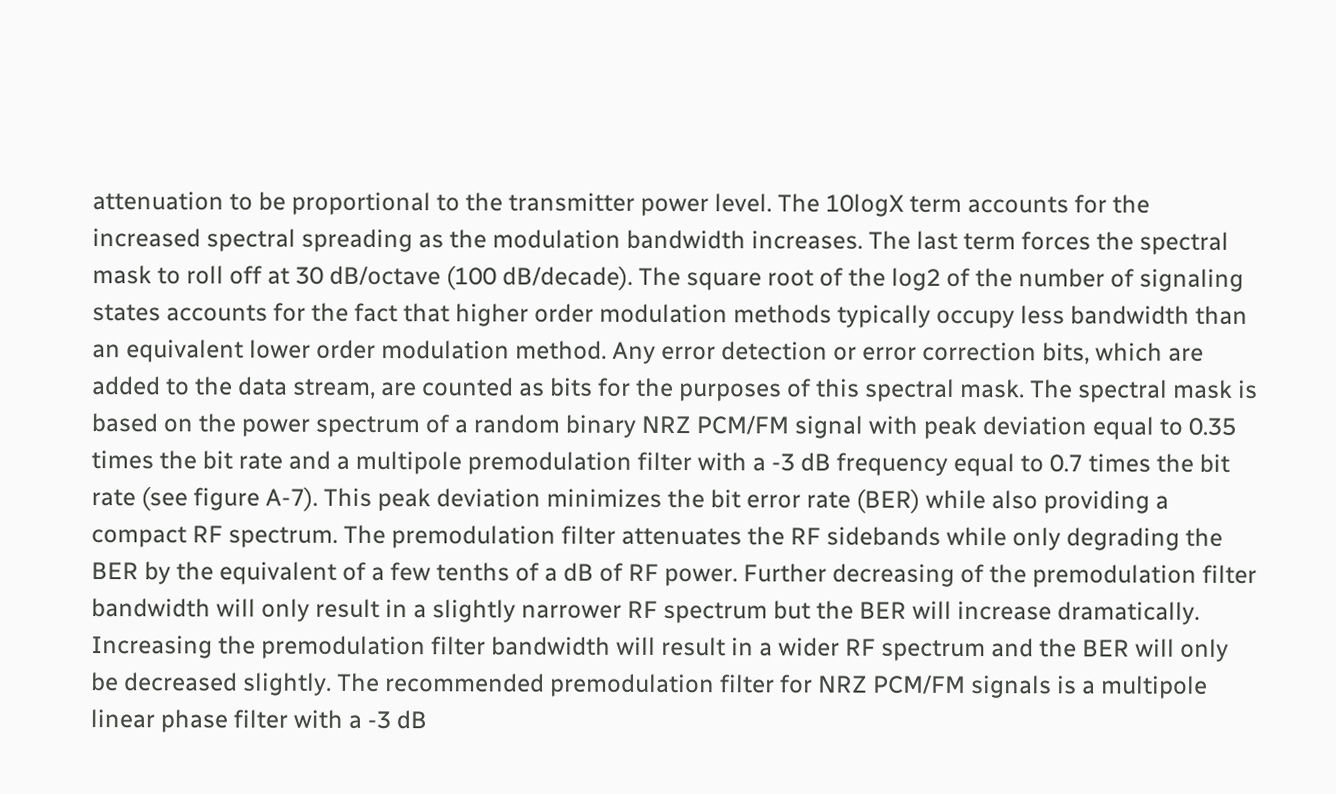attenuation to be proportional to the transmitter power level. The 10logX term accounts for the increased spectral spreading as the modulation bandwidth increases. The last term forces the spectral mask to roll off at 30 dB/octave (100 dB/decade). The square root of the log2 of the number of signaling states accounts for the fact that higher order modulation methods typically occupy less bandwidth than an equivalent lower order modulation method. Any error detection or error correction bits, which are added to the data stream, are counted as bits for the purposes of this spectral mask. The spectral mask is based on the power spectrum of a random binary NRZ PCM/FM signal with peak deviation equal to 0.35 times the bit rate and a multipole premodulation filter with a -3 dB frequency equal to 0.7 times the bit rate (see figure A-7). This peak deviation minimizes the bit error rate (BER) while also providing a compact RF spectrum. The premodulation filter attenuates the RF sidebands while only degrading the BER by the equivalent of a few tenths of a dB of RF power. Further decreasing of the premodulation filter bandwidth will only result in a slightly narrower RF spectrum but the BER will increase dramatically. Increasing the premodulation filter bandwidth will result in a wider RF spectrum and the BER will only be decreased slightly. The recommended premodulation filter for NRZ PCM/FM signals is a multipole linear phase filter with a -3 dB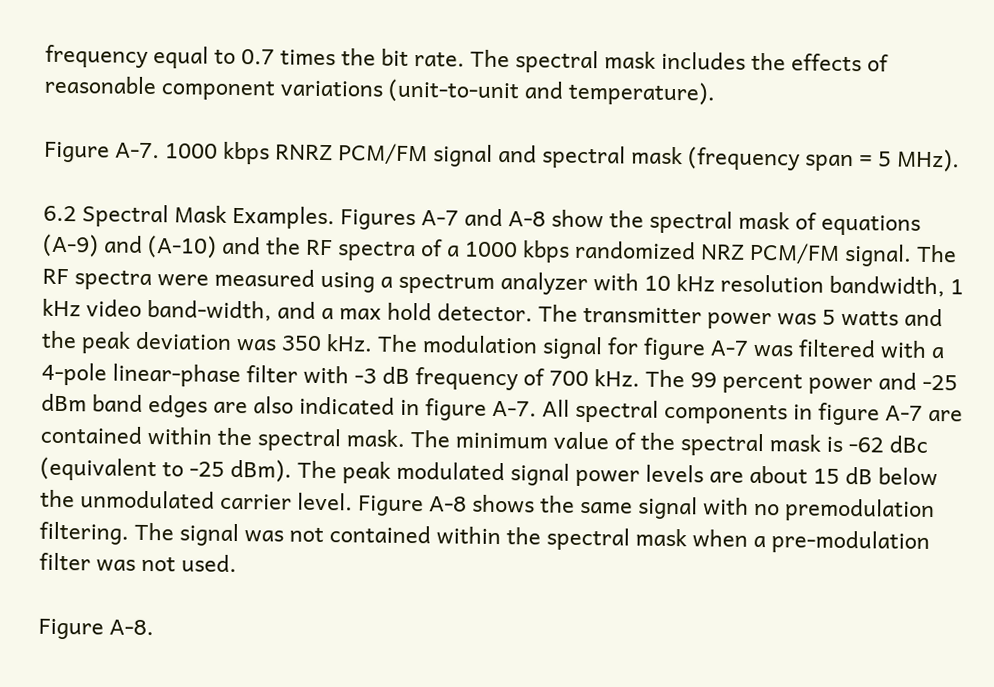frequency equal to 0.7 times the bit rate. The spectral mask includes the effects of reasonable component variations (unit-to-unit and temperature).

Figure A-7. 1000 kbps RNRZ PCM/FM signal and spectral mask (frequency span = 5 MHz).

6.2 Spectral Mask Examples. Figures A-7 and A-8 show the spectral mask of equations (A-9) and (A-10) and the RF spectra of a 1000 kbps randomized NRZ PCM/FM signal. The RF spectra were measured using a spectrum analyzer with 10 kHz resolution bandwidth, 1 kHz video band-width, and a max hold detector. The transmitter power was 5 watts and the peak deviation was 350 kHz. The modulation signal for figure A-7 was filtered with a 4-pole linear-phase filter with -3 dB frequency of 700 kHz. The 99 percent power and -25 dBm band edges are also indicated in figure A-7. All spectral components in figure A-7 are contained within the spectral mask. The minimum value of the spectral mask is -62 dBc (equivalent to -25 dBm). The peak modulated signal power levels are about 15 dB below the unmodulated carrier level. Figure A-8 shows the same signal with no premodulation filtering. The signal was not contained within the spectral mask when a pre-modulation filter was not used.

Figure A-8.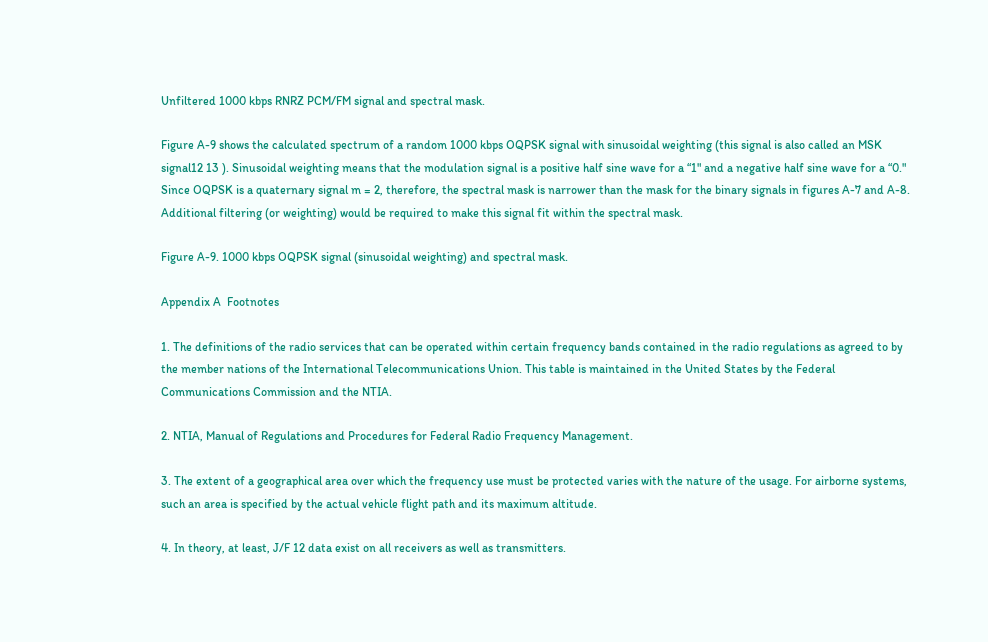Unfiltered 1000 kbps RNRZ PCM/FM signal and spectral mask.

Figure A-9 shows the calculated spectrum of a random 1000 kbps OQPSK signal with sinusoidal weighting (this signal is also called an MSK signal12 13 ). Sinusoidal weighting means that the modulation signal is a positive half sine wave for a “1" and a negative half sine wave for a “0." Since OQPSK is a quaternary signal m = 2, therefore, the spectral mask is narrower than the mask for the binary signals in figures A-7 and A-8. Additional filtering (or weighting) would be required to make this signal fit within the spectral mask.

Figure A-9. 1000 kbps OQPSK signal (sinusoidal weighting) and spectral mask.

Appendix A  Footnotes

1. The definitions of the radio services that can be operated within certain frequency bands contained in the radio regulations as agreed to by the member nations of the International Telecommunications Union. This table is maintained in the United States by the Federal Communications Commission and the NTIA.

2. NTIA, Manual of Regulations and Procedures for Federal Radio Frequency Management.

3. The extent of a geographical area over which the frequency use must be protected varies with the nature of the usage. For airborne systems, such an area is specified by the actual vehicle flight path and its maximum altitude.

4. In theory, at least, J/F 12 data exist on all receivers as well as transmitters.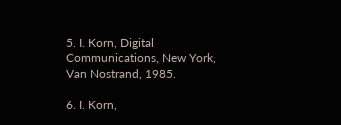5. I. Korn, Digital Communications, New York, Van Nostrand, 1985.

6. I. Korn,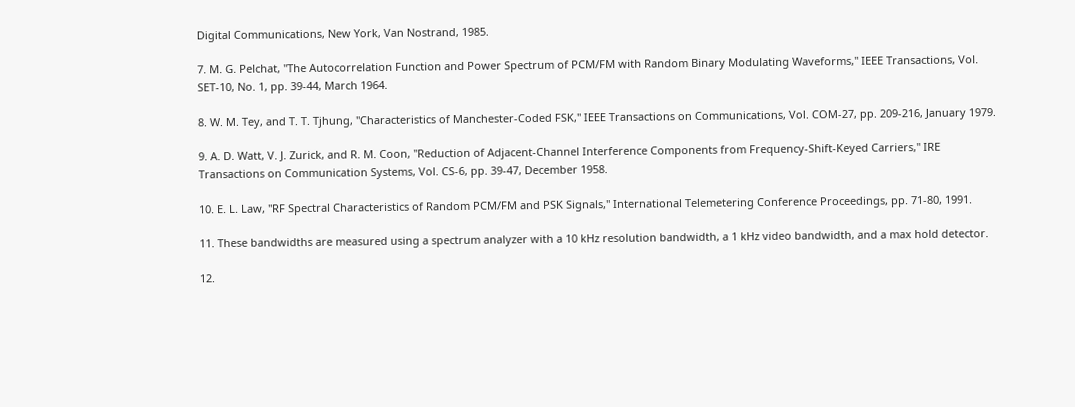Digital Communications, New York, Van Nostrand, 1985.

7. M. G. Pelchat, "The Autocorrelation Function and Power Spectrum of PCM/FM with Random Binary Modulating Waveforms," IEEE Transactions, Vol. SET-10, No. 1, pp. 39-44, March 1964.

8. W. M. Tey, and T. T. Tjhung, "Characteristics of Manchester-Coded FSK," IEEE Transactions on Communications, Vol. COM-27, pp. 209-216, January 1979.

9. A. D. Watt, V. J. Zurick, and R. M. Coon, "Reduction of Adjacent-Channel Interference Components from Frequency-Shift-Keyed Carriers," IRE Transactions on Communication Systems, Vol. CS-6, pp. 39-47, December 1958.

10. E. L. Law, "RF Spectral Characteristics of Random PCM/FM and PSK Signals," International Telemetering Conference Proceedings, pp. 71-80, 1991.

11. These bandwidths are measured using a spectrum analyzer with a 10 kHz resolution bandwidth, a 1 kHz video bandwidth, and a max hold detector.

12.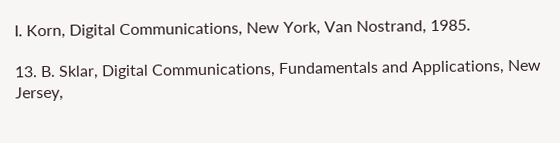I. Korn, Digital Communications, New York, Van Nostrand, 1985.

13. B. Sklar, Digital Communications, Fundamentals and Applications, New Jersey,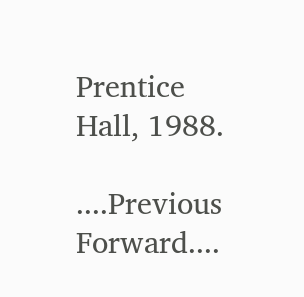Prentice Hall, 1988.

....Previous              Forward....